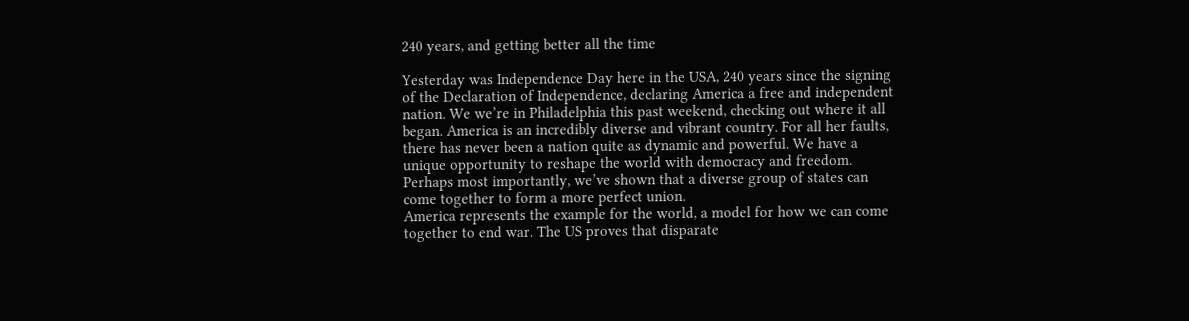240 years, and getting better all the time

Yesterday was Independence Day here in the USA, 240 years since the signing of the Declaration of Independence, declaring America a free and independent nation. We we’re in Philadelphia this past weekend, checking out where it all began. America is an incredibly diverse and vibrant country. For all her faults, there has never been a nation quite as dynamic and powerful. We have a unique opportunity to reshape the world with democracy and freedom. Perhaps most importantly, we’ve shown that a diverse group of states can come together to form a more perfect union.
America represents the example for the world, a model for how we can come together to end war. The US proves that disparate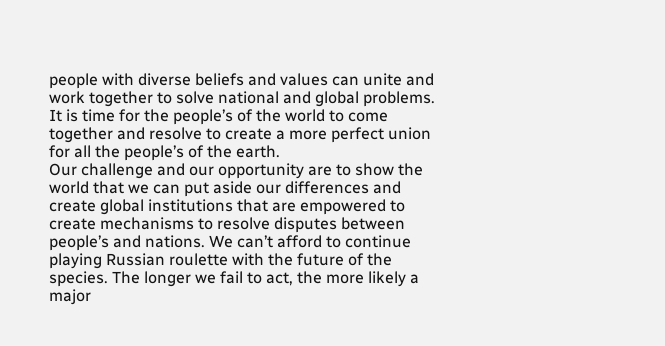people with diverse beliefs and values can unite and work together to solve national and global problems. It is time for the people’s of the world to come together and resolve to create a more perfect union for all the people’s of the earth.
Our challenge and our opportunity are to show the world that we can put aside our differences and create global institutions that are empowered to create mechanisms to resolve disputes between people’s and nations. We can’t afford to continue playing Russian roulette with the future of the species. The longer we fail to act, the more likely a major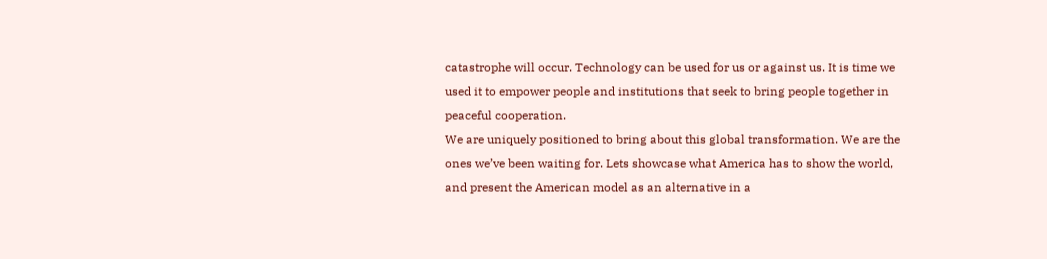catastrophe will occur. Technology can be used for us or against us. It is time we used it to empower people and institutions that seek to bring people together in peaceful cooperation.
We are uniquely positioned to bring about this global transformation. We are the ones we’ve been waiting for. Lets showcase what America has to show the world, and present the American model as an alternative in a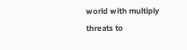world with multiply threats to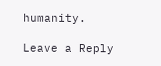humanity.

Leave a Reply